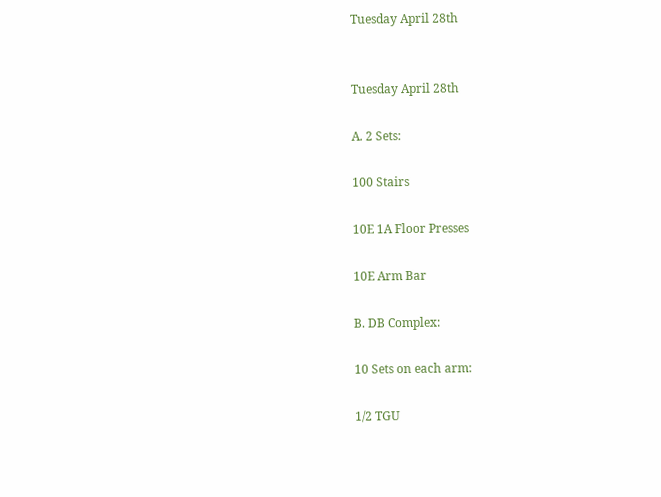Tuesday April 28th


Tuesday April 28th

A. 2 Sets:

100 Stairs

10E 1A Floor Presses

10E Arm Bar

B. DB Complex:

10 Sets on each arm:

1/2 TGU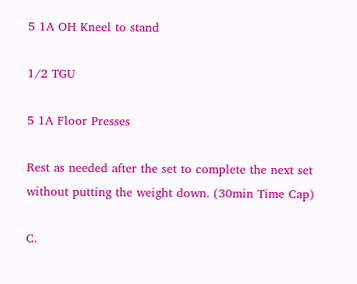5 1A OH Kneel to stand

1/2 TGU

5 1A Floor Presses

Rest as needed after the set to complete the next set without putting the weight down. (30min Time Cap)

C.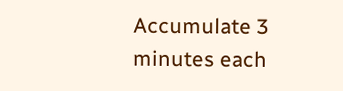Accumulate 3 minutes each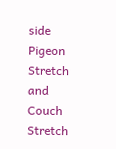side Pigeon Stretch and Couch Stretch